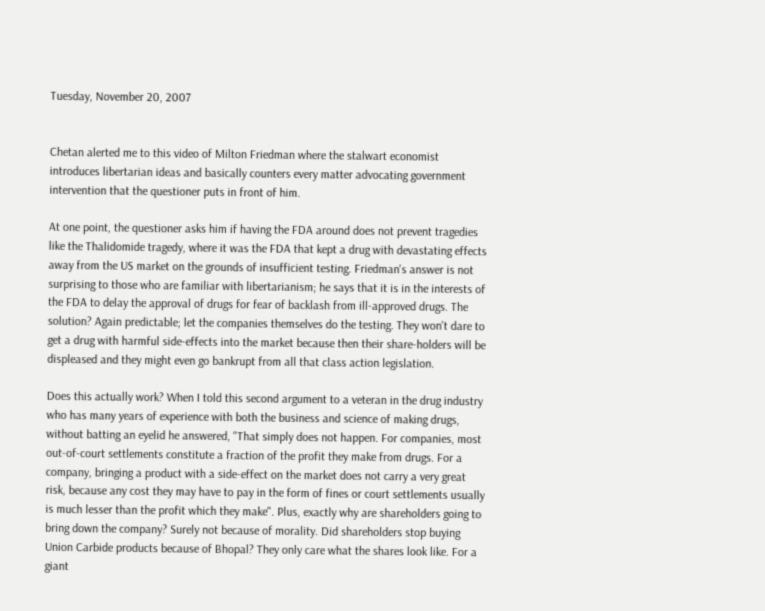Tuesday, November 20, 2007


Chetan alerted me to this video of Milton Friedman where the stalwart economist introduces libertarian ideas and basically counters every matter advocating government intervention that the questioner puts in front of him.

At one point, the questioner asks him if having the FDA around does not prevent tragedies like the Thalidomide tragedy, where it was the FDA that kept a drug with devastating effects away from the US market on the grounds of insufficient testing. Friedman's answer is not surprising to those who are familiar with libertarianism; he says that it is in the interests of the FDA to delay the approval of drugs for fear of backlash from ill-approved drugs. The solution? Again predictable; let the companies themselves do the testing. They won't dare to get a drug with harmful side-effects into the market because then their share-holders will be displeased and they might even go bankrupt from all that class action legislation.

Does this actually work? When I told this second argument to a veteran in the drug industry who has many years of experience with both the business and science of making drugs, without batting an eyelid he answered, "That simply does not happen. For companies, most out-of-court settlements constitute a fraction of the profit they make from drugs. For a company, bringing a product with a side-effect on the market does not carry a very great risk, because any cost they may have to pay in the form of fines or court settlements usually is much lesser than the profit which they make". Plus, exactly why are shareholders going to bring down the company? Surely not because of morality. Did shareholders stop buying Union Carbide products because of Bhopal? They only care what the shares look like. For a giant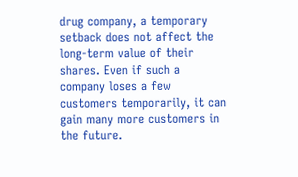drug company, a temporary setback does not affect the long-term value of their shares. Even if such a company loses a few customers temporarily, it can gain many more customers in the future.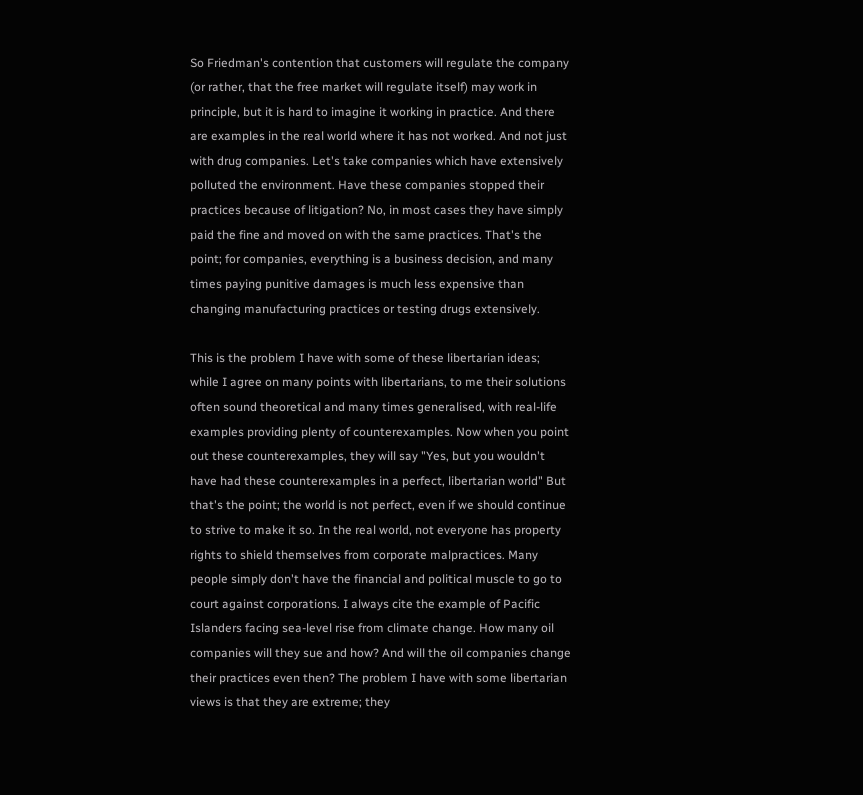So Friedman's contention that customers will regulate the company (or rather, that the free market will regulate itself) may work in principle, but it is hard to imagine it working in practice. And there are examples in the real world where it has not worked. And not just with drug companies. Let's take companies which have extensively polluted the environment. Have these companies stopped their practices because of litigation? No, in most cases they have simply paid the fine and moved on with the same practices. That's the point; for companies, everything is a business decision, and many times paying punitive damages is much less expensive than changing manufacturing practices or testing drugs extensively.

This is the problem I have with some of these libertarian ideas; while I agree on many points with libertarians, to me their solutions often sound theoretical and many times generalised, with real-life examples providing plenty of counterexamples. Now when you point out these counterexamples, they will say "Yes, but you wouldn't have had these counterexamples in a perfect, libertarian world" But that's the point; the world is not perfect, even if we should continue to strive to make it so. In the real world, not everyone has property rights to shield themselves from corporate malpractices. Many people simply don't have the financial and political muscle to go to court against corporations. I always cite the example of Pacific Islanders facing sea-level rise from climate change. How many oil companies will they sue and how? And will the oil companies change their practices even then? The problem I have with some libertarian views is that they are extreme; they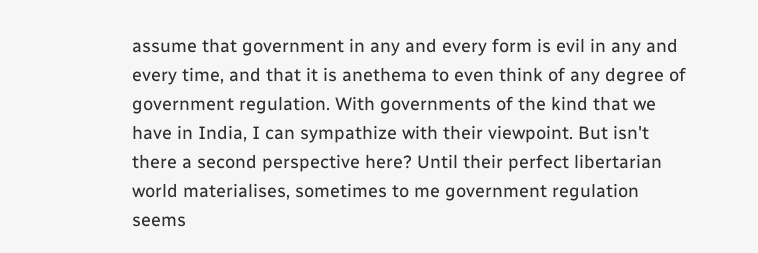assume that government in any and every form is evil in any and every time, and that it is anethema to even think of any degree of government regulation. With governments of the kind that we have in India, I can sympathize with their viewpoint. But isn't there a second perspective here? Until their perfect libertarian world materialises, sometimes to me government regulation seems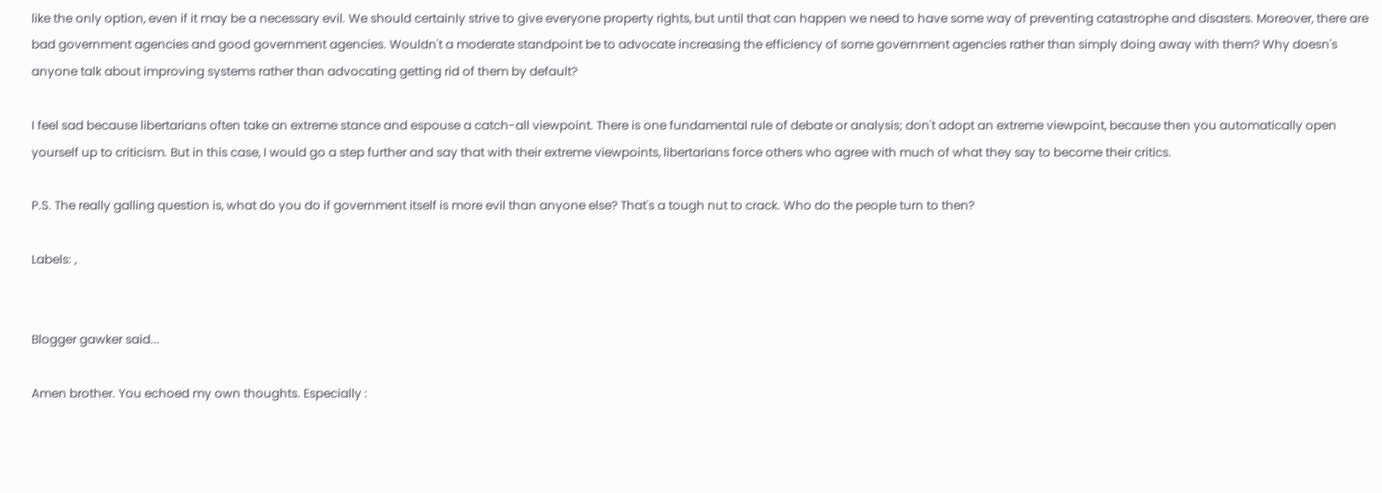like the only option, even if it may be a necessary evil. We should certainly strive to give everyone property rights, but until that can happen we need to have some way of preventing catastrophe and disasters. Moreover, there are bad government agencies and good government agencies. Wouldn't a moderate standpoint be to advocate increasing the efficiency of some government agencies rather than simply doing away with them? Why doesn's anyone talk about improving systems rather than advocating getting rid of them by default?

I feel sad because libertarians often take an extreme stance and espouse a catch-all viewpoint. There is one fundamental rule of debate or analysis; don't adopt an extreme viewpoint, because then you automatically open yourself up to criticism. But in this case, I would go a step further and say that with their extreme viewpoints, libertarians force others who agree with much of what they say to become their critics.

P.S. The really galling question is, what do you do if government itself is more evil than anyone else? That's a tough nut to crack. Who do the people turn to then?

Labels: ,


Blogger gawker said...

Amen brother. You echoed my own thoughts. Especially :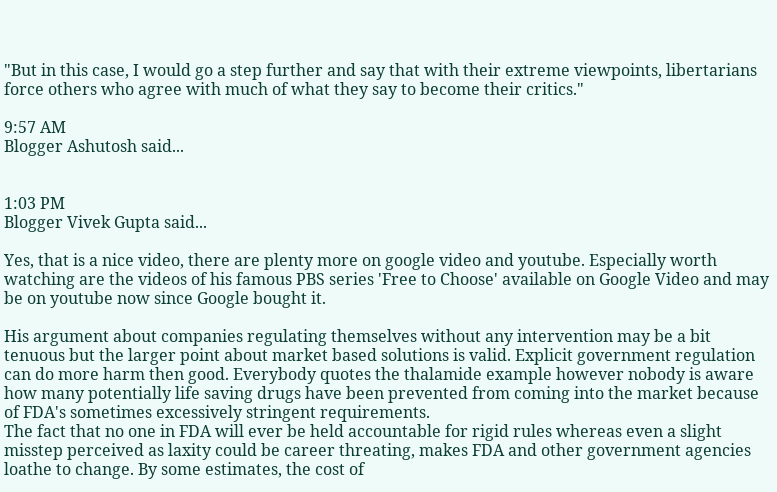"But in this case, I would go a step further and say that with their extreme viewpoints, libertarians force others who agree with much of what they say to become their critics."

9:57 AM
Blogger Ashutosh said...


1:03 PM
Blogger Vivek Gupta said...

Yes, that is a nice video, there are plenty more on google video and youtube. Especially worth watching are the videos of his famous PBS series 'Free to Choose' available on Google Video and may be on youtube now since Google bought it.

His argument about companies regulating themselves without any intervention may be a bit tenuous but the larger point about market based solutions is valid. Explicit government regulation can do more harm then good. Everybody quotes the thalamide example however nobody is aware how many potentially life saving drugs have been prevented from coming into the market because of FDA's sometimes excessively stringent requirements.
The fact that no one in FDA will ever be held accountable for rigid rules whereas even a slight misstep perceived as laxity could be career threating, makes FDA and other government agencies loathe to change. By some estimates, the cost of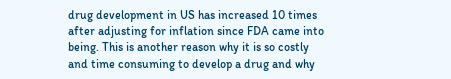drug development in US has increased 10 times after adjusting for inflation since FDA came into being. This is another reason why it is so costly and time consuming to develop a drug and why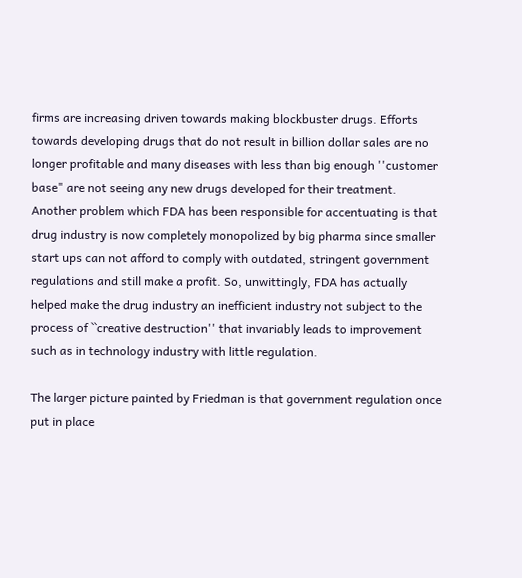firms are increasing driven towards making blockbuster drugs. Efforts towards developing drugs that do not result in billion dollar sales are no longer profitable and many diseases with less than big enough ''customer base" are not seeing any new drugs developed for their treatment. Another problem which FDA has been responsible for accentuating is that drug industry is now completely monopolized by big pharma since smaller start ups can not afford to comply with outdated, stringent government regulations and still make a profit. So, unwittingly, FDA has actually helped make the drug industry an inefficient industry not subject to the process of ``creative destruction'' that invariably leads to improvement such as in technology industry with little regulation.

The larger picture painted by Friedman is that government regulation once put in place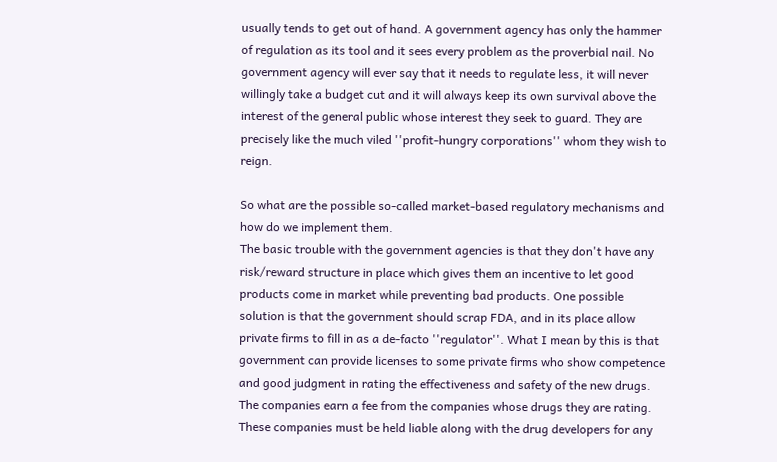usually tends to get out of hand. A government agency has only the hammer of regulation as its tool and it sees every problem as the proverbial nail. No government agency will ever say that it needs to regulate less, it will never willingly take a budget cut and it will always keep its own survival above the interest of the general public whose interest they seek to guard. They are precisely like the much viled ''profit-hungry corporations'' whom they wish to reign.

So what are the possible so-called market-based regulatory mechanisms and how do we implement them.
The basic trouble with the government agencies is that they don't have any risk/reward structure in place which gives them an incentive to let good products come in market while preventing bad products. One possible solution is that the government should scrap FDA, and in its place allow private firms to fill in as a de-facto ''regulator''. What I mean by this is that government can provide licenses to some private firms who show competence and good judgment in rating the effectiveness and safety of the new drugs. The companies earn a fee from the companies whose drugs they are rating. These companies must be held liable along with the drug developers for any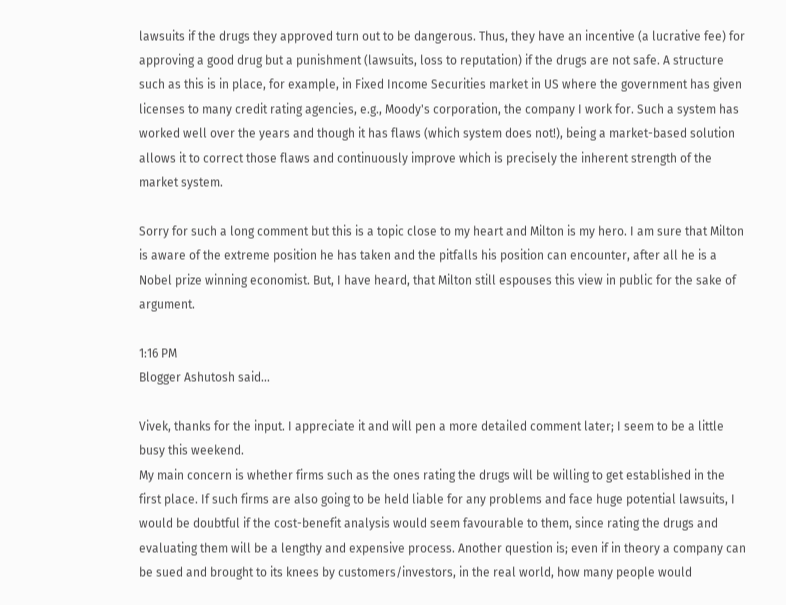lawsuits if the drugs they approved turn out to be dangerous. Thus, they have an incentive (a lucrative fee) for approving a good drug but a punishment (lawsuits, loss to reputation) if the drugs are not safe. A structure such as this is in place, for example, in Fixed Income Securities market in US where the government has given licenses to many credit rating agencies, e.g., Moody's corporation, the company I work for. Such a system has worked well over the years and though it has flaws (which system does not!), being a market-based solution allows it to correct those flaws and continuously improve which is precisely the inherent strength of the market system.

Sorry for such a long comment but this is a topic close to my heart and Milton is my hero. I am sure that Milton is aware of the extreme position he has taken and the pitfalls his position can encounter, after all he is a Nobel prize winning economist. But, I have heard, that Milton still espouses this view in public for the sake of argument.

1:16 PM
Blogger Ashutosh said...

Vivek, thanks for the input. I appreciate it and will pen a more detailed comment later; I seem to be a little busy this weekend.
My main concern is whether firms such as the ones rating the drugs will be willing to get established in the first place. If such firms are also going to be held liable for any problems and face huge potential lawsuits, I would be doubtful if the cost-benefit analysis would seem favourable to them, since rating the drugs and evaluating them will be a lengthy and expensive process. Another question is; even if in theory a company can be sued and brought to its knees by customers/investors, in the real world, how many people would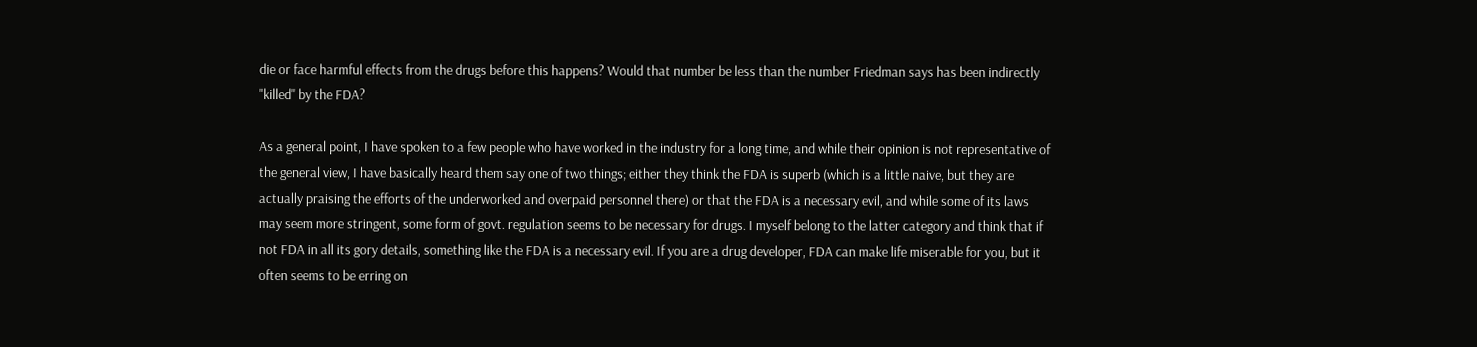die or face harmful effects from the drugs before this happens? Would that number be less than the number Friedman says has been indirectly "killed" by the FDA?

As a general point, I have spoken to a few people who have worked in the industry for a long time, and while their opinion is not representative of the general view, I have basically heard them say one of two things; either they think the FDA is superb (which is a little naive, but they are actually praising the efforts of the underworked and overpaid personnel there) or that the FDA is a necessary evil, and while some of its laws may seem more stringent, some form of govt. regulation seems to be necessary for drugs. I myself belong to the latter category and think that if not FDA in all its gory details, something like the FDA is a necessary evil. If you are a drug developer, FDA can make life miserable for you, but it often seems to be erring on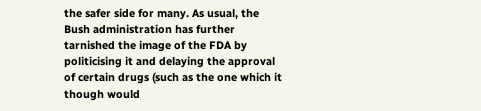the safer side for many. As usual, the Bush administration has further tarnished the image of the FDA by politicising it and delaying the approval of certain drugs (such as the one which it though would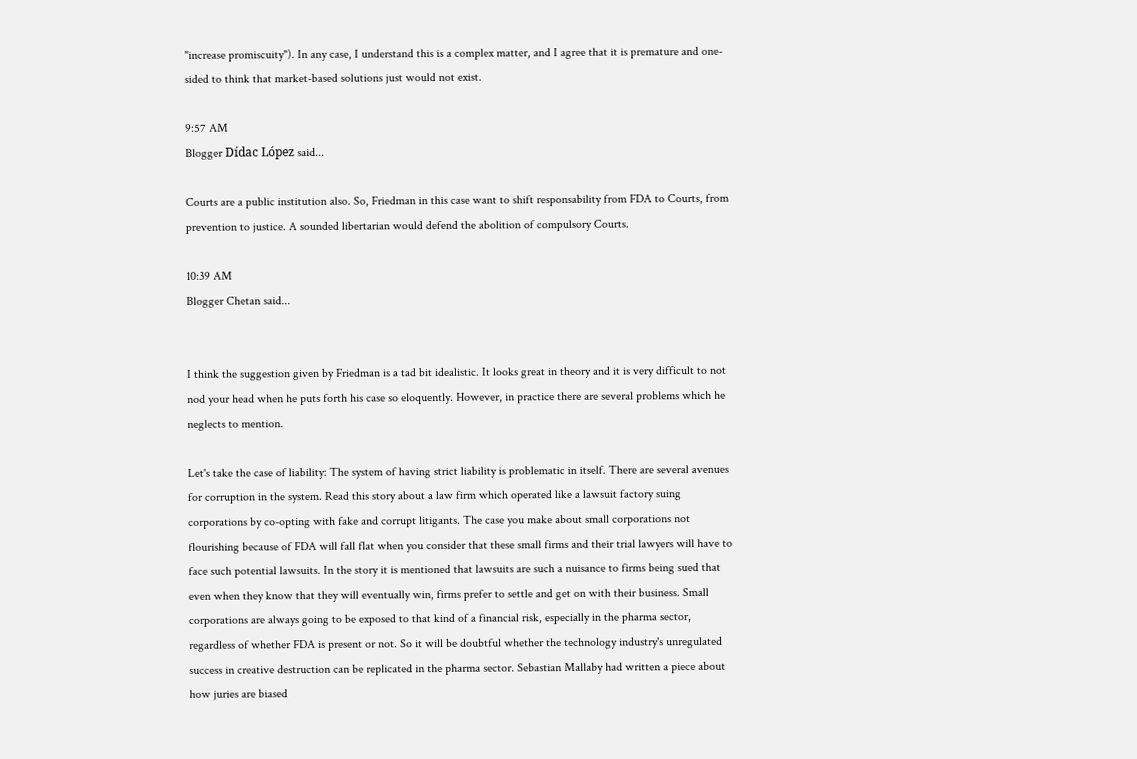"increase promiscuity"). In any case, I understand this is a complex matter, and I agree that it is premature and one-sided to think that market-based solutions just would not exist.

9:57 AM
Blogger Dídac López said...

Courts are a public institution also. So, Friedman in this case want to shift responsability from FDA to Courts, from prevention to justice. A sounded libertarian would defend the abolition of compulsory Courts.

10:39 AM
Blogger Chetan said...


I think the suggestion given by Friedman is a tad bit idealistic. It looks great in theory and it is very difficult to not nod your head when he puts forth his case so eloquently. However, in practice there are several problems which he neglects to mention.

Let's take the case of liability: The system of having strict liability is problematic in itself. There are several avenues for corruption in the system. Read this story about a law firm which operated like a lawsuit factory suing corporations by co-opting with fake and corrupt litigants. The case you make about small corporations not flourishing because of FDA will fall flat when you consider that these small firms and their trial lawyers will have to face such potential lawsuits. In the story it is mentioned that lawsuits are such a nuisance to firms being sued that even when they know that they will eventually win, firms prefer to settle and get on with their business. Small corporations are always going to be exposed to that kind of a financial risk, especially in the pharma sector, regardless of whether FDA is present or not. So it will be doubtful whether the technology industry's unregulated success in creative destruction can be replicated in the pharma sector. Sebastian Mallaby had written a piece about how juries are biased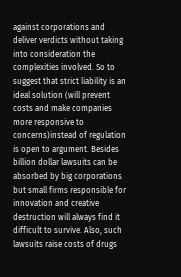against corporations and deliver verdicts without taking into consideration the complexities involved. So to suggest that strict liability is an ideal solution (will prevent costs and make companies more responsive to concerns)instead of regulation is open to argument. Besides billion dollar lawsuits can be absorbed by big corporations but small firms responsible for innovation and creative destruction will always find it difficult to survive. Also, such lawsuits raise costs of drugs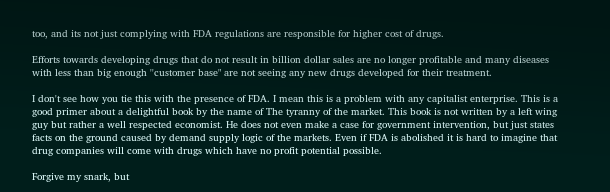too, and its not just complying with FDA regulations are responsible for higher cost of drugs.

Efforts towards developing drugs that do not result in billion dollar sales are no longer profitable and many diseases with less than big enough ''customer base" are not seeing any new drugs developed for their treatment.

I don't see how you tie this with the presence of FDA. I mean this is a problem with any capitalist enterprise. This is a good primer about a delightful book by the name of The tyranny of the market. This book is not written by a left wing guy but rather a well respected economist. He does not even make a case for government intervention, but just states facts on the ground caused by demand supply logic of the markets. Even if FDA is abolished it is hard to imagine that drug companies will come with drugs which have no profit potential possible.

Forgive my snark, but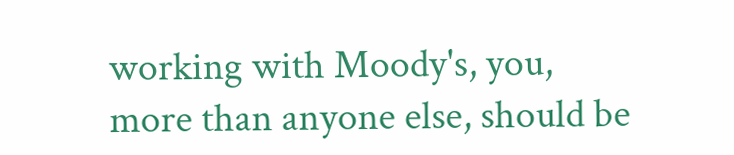working with Moody's, you, more than anyone else, should be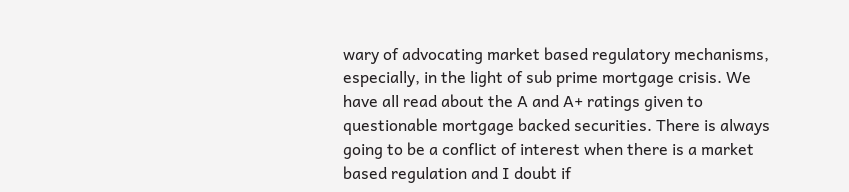wary of advocating market based regulatory mechanisms, especially, in the light of sub prime mortgage crisis. We have all read about the A and A+ ratings given to questionable mortgage backed securities. There is always going to be a conflict of interest when there is a market based regulation and I doubt if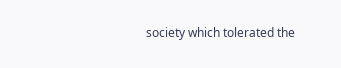society which tolerated the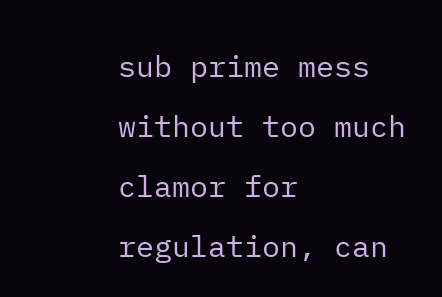sub prime mess without too much clamor for regulation, can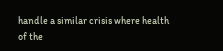handle a similar crisis where health of the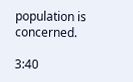population is concerned.

3:40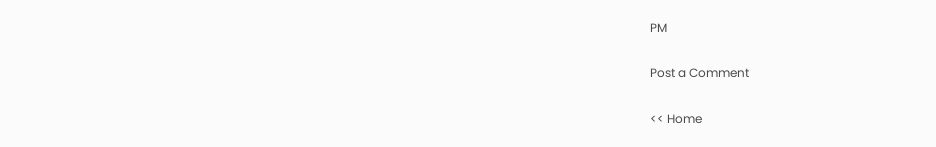PM

Post a Comment

<< Home